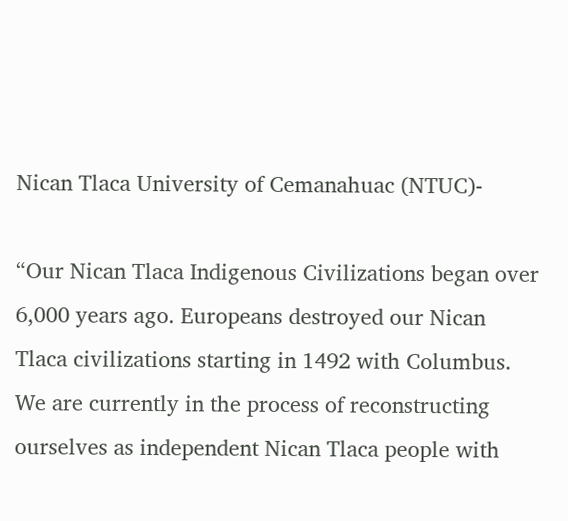Nican Tlaca University of Cemanahuac (NTUC)-

“Our Nican Tlaca Indigenous Civilizations began over 6,000 years ago. Europeans destroyed our Nican Tlaca civilizations starting in 1492 with Columbus. We are currently in the process of reconstructing ourselves as independent Nican Tlaca people with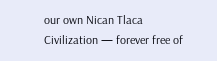our own Nican Tlaca Civilization — forever free of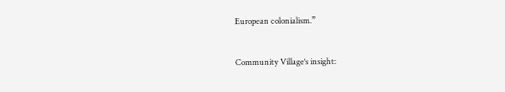European colonialism.”


Community Village‘s insight: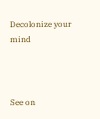Decolonize your mind



See on